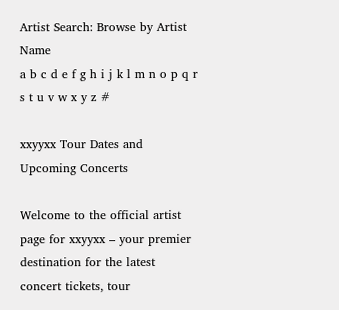Artist Search: Browse by Artist Name
a b c d e f g h i j k l m n o p q r s t u v w x y z #

xxyyxx Tour Dates and Upcoming Concerts

Welcome to the official artist page for xxyyxx – your premier destination for the latest concert tickets, tour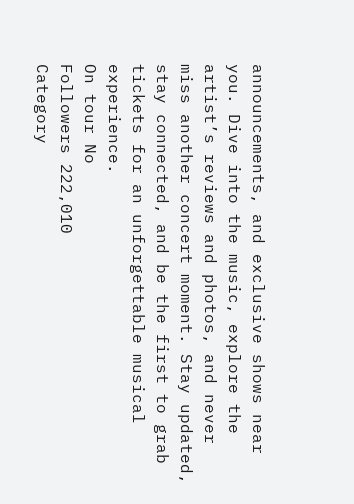announcements, and exclusive shows near you. Dive into the music, explore the artist’s reviews and photos, and never miss another concert moment. Stay updated, stay connected, and be the first to grab tickets for an unforgettable musical experience.
On tour No
Followers 222,010
Category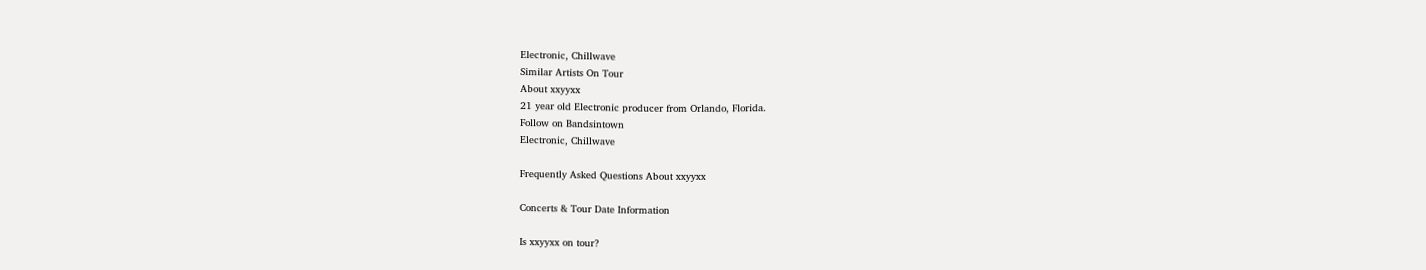Electronic, Chillwave
Similar Artists On Tour
About xxyyxx
21 year old Electronic producer from Orlando, Florida.
Follow on Bandsintown
Electronic, Chillwave

Frequently Asked Questions About xxyyxx

Concerts & Tour Date Information

Is xxyyxx on tour?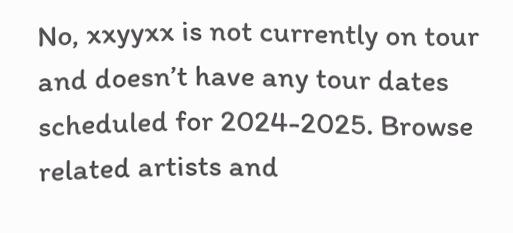No, xxyyxx is not currently on tour and doesn’t have any tour dates scheduled for 2024-2025. Browse related artists and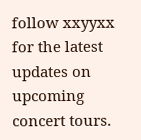follow xxyyxx for the latest updates on upcoming concert tours.